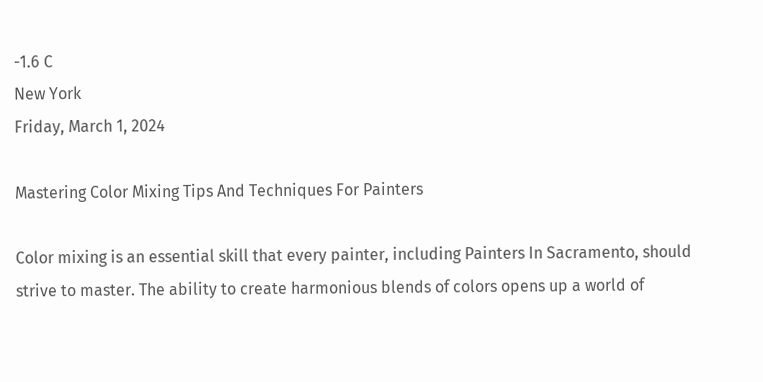-1.6 C
New York
Friday, March 1, 2024

Mastering Color Mixing Tips And Techniques For Painters

Color mixing is an essential skill that every painter, including Painters In Sacramento, should strive to master. The ability to create harmonious blends of colors opens up a world of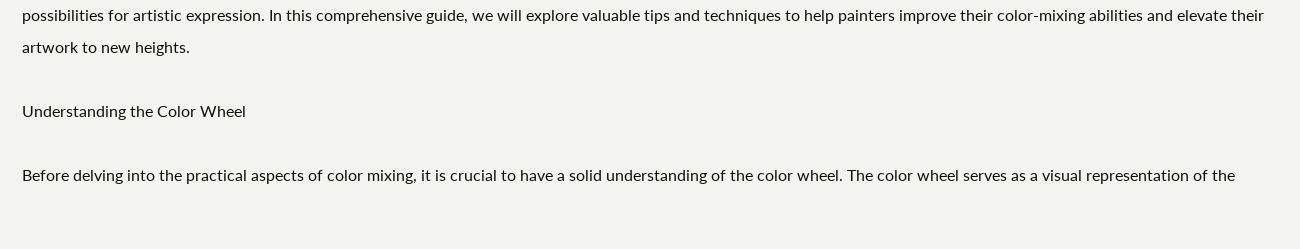possibilities for artistic expression. In this comprehensive guide, we will explore valuable tips and techniques to help painters improve their color-mixing abilities and elevate their artwork to new heights.

Understanding the Color Wheel

Before delving into the practical aspects of color mixing, it is crucial to have a solid understanding of the color wheel. The color wheel serves as a visual representation of the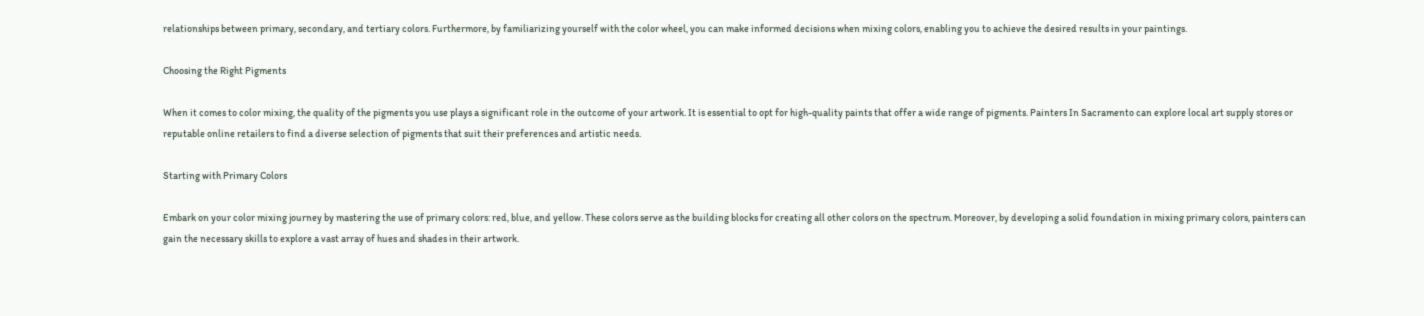relationships between primary, secondary, and tertiary colors. Furthermore, by familiarizing yourself with the color wheel, you can make informed decisions when mixing colors, enabling you to achieve the desired results in your paintings.

Choosing the Right Pigments

When it comes to color mixing, the quality of the pigments you use plays a significant role in the outcome of your artwork. It is essential to opt for high-quality paints that offer a wide range of pigments. Painters In Sacramento can explore local art supply stores or reputable online retailers to find a diverse selection of pigments that suit their preferences and artistic needs.

Starting with Primary Colors

Embark on your color mixing journey by mastering the use of primary colors: red, blue, and yellow. These colors serve as the building blocks for creating all other colors on the spectrum. Moreover, by developing a solid foundation in mixing primary colors, painters can gain the necessary skills to explore a vast array of hues and shades in their artwork.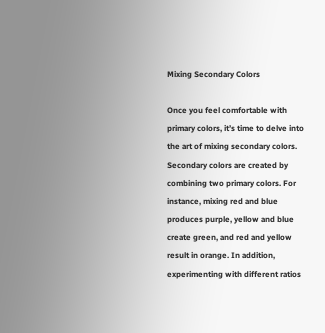Mixing Secondary Colors

Once you feel comfortable with primary colors, it’s time to delve into the art of mixing secondary colors. Secondary colors are created by combining two primary colors. For instance, mixing red and blue produces purple, yellow and blue create green, and red and yellow result in orange. In addition, experimenting with different ratios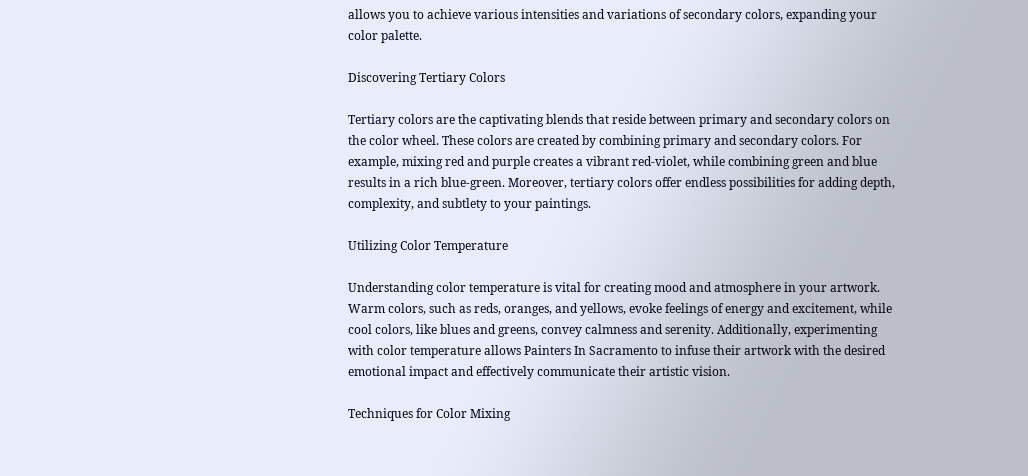allows you to achieve various intensities and variations of secondary colors, expanding your color palette.

Discovering Tertiary Colors

Tertiary colors are the captivating blends that reside between primary and secondary colors on the color wheel. These colors are created by combining primary and secondary colors. For example, mixing red and purple creates a vibrant red-violet, while combining green and blue results in a rich blue-green. Moreover, tertiary colors offer endless possibilities for adding depth, complexity, and subtlety to your paintings.

Utilizing Color Temperature

Understanding color temperature is vital for creating mood and atmosphere in your artwork. Warm colors, such as reds, oranges, and yellows, evoke feelings of energy and excitement, while cool colors, like blues and greens, convey calmness and serenity. Additionally, experimenting with color temperature allows Painters In Sacramento to infuse their artwork with the desired emotional impact and effectively communicate their artistic vision.

Techniques for Color Mixing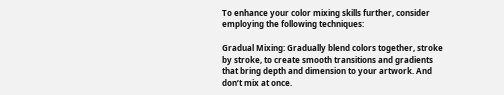To enhance your color mixing skills further, consider employing the following techniques:

Gradual Mixing: Gradually blend colors together, stroke by stroke, to create smooth transitions and gradients that bring depth and dimension to your artwork. And don’t mix at once.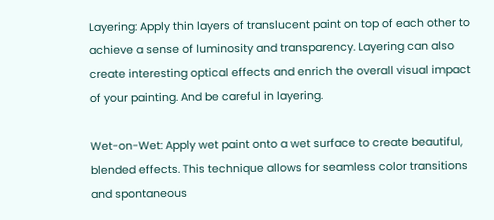Layering: Apply thin layers of translucent paint on top of each other to achieve a sense of luminosity and transparency. Layering can also create interesting optical effects and enrich the overall visual impact of your painting. And be careful in layering.

Wet-on-Wet: Apply wet paint onto a wet surface to create beautiful, blended effects. This technique allows for seamless color transitions and spontaneous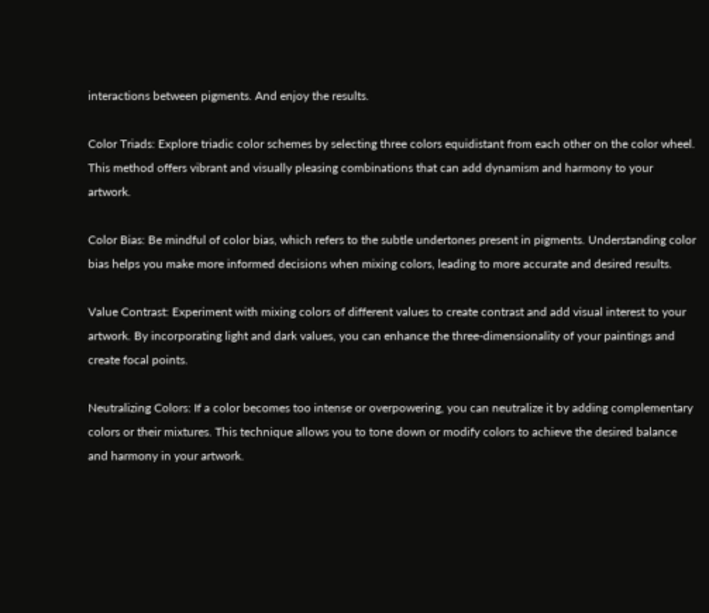interactions between pigments. And enjoy the results.

Color Triads: Explore triadic color schemes by selecting three colors equidistant from each other on the color wheel. This method offers vibrant and visually pleasing combinations that can add dynamism and harmony to your artwork.

Color Bias: Be mindful of color bias, which refers to the subtle undertones present in pigments. Understanding color bias helps you make more informed decisions when mixing colors, leading to more accurate and desired results.

Value Contrast: Experiment with mixing colors of different values to create contrast and add visual interest to your artwork. By incorporating light and dark values, you can enhance the three-dimensionality of your paintings and create focal points.

Neutralizing Colors: If a color becomes too intense or overpowering, you can neutralize it by adding complementary colors or their mixtures. This technique allows you to tone down or modify colors to achieve the desired balance and harmony in your artwork.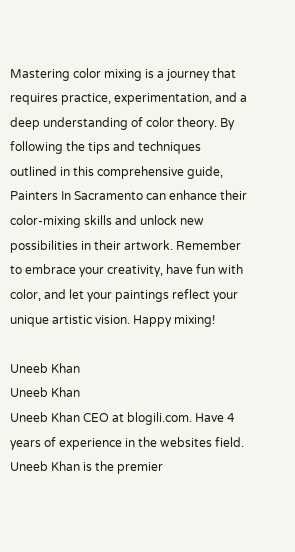Mastering color mixing is a journey that requires practice, experimentation, and a deep understanding of color theory. By following the tips and techniques outlined in this comprehensive guide, Painters In Sacramento can enhance their color-mixing skills and unlock new possibilities in their artwork. Remember to embrace your creativity, have fun with color, and let your paintings reflect your unique artistic vision. Happy mixing!

Uneeb Khan
Uneeb Khan
Uneeb Khan CEO at blogili.com. Have 4 years of experience in the websites field. Uneeb Khan is the premier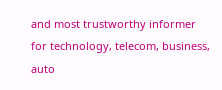and most trustworthy informer for technology, telecom, business, auto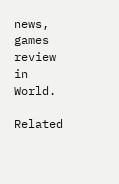news, games review in World.

Related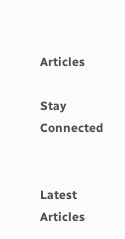Articles

Stay Connected


Latest Articles